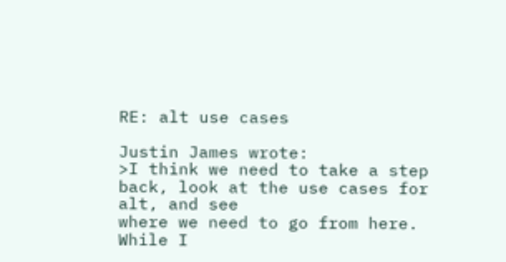RE: alt use cases

Justin James wrote:
>I think we need to take a step back, look at the use cases for alt, and see
where we need to go from here.
While I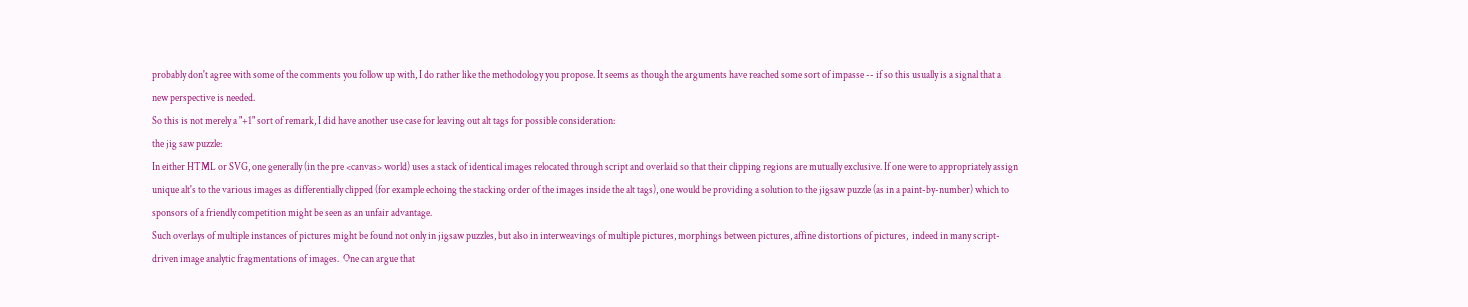probably don't agree with some of the comments you follow up with, I do rather like the methodology you propose. It seems as though the arguments have reached some sort of impasse -- if so this usually is a signal that a new perspective is needed.
So this is not merely a "+1" sort of remark, I did have another use case for leaving out alt tags for possible consideration:
the jig saw puzzle:
In either HTML or SVG, one generally (in the pre <canvas> world) uses a stack of identical images relocated through script and overlaid so that their clipping regions are mutually exclusive. If one were to appropriately assign unique alt's to the various images as differentially clipped (for example echoing the stacking order of the images inside the alt tags), one would be providing a solution to the jigsaw puzzle (as in a paint-by-number) which to sponsors of a friendly competition might be seen as an unfair advantage.
Such overlays of multiple instances of pictures might be found not only in jigsaw puzzles, but also in interweavings of multiple pictures, morphings between pictures, affine distortions of pictures,  indeed in many script-driven image analytic fragmentations of images.  One can argue that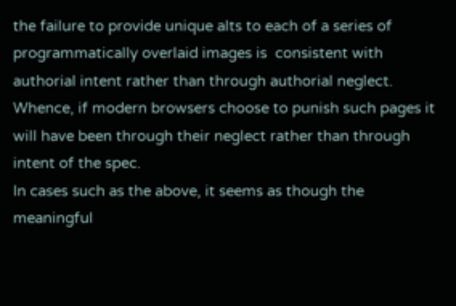the failure to provide unique alts to each of a series of programmatically overlaid images is  consistent with authorial intent rather than through authorial neglect. Whence, if modern browsers choose to punish such pages it will have been through their neglect rather than through intent of the spec.
In cases such as the above, it seems as though the meaningful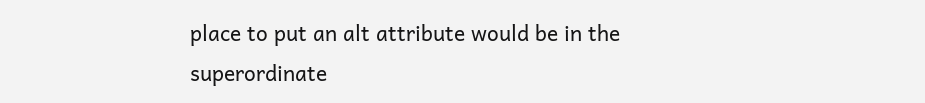place to put an alt attribute would be in the superordinate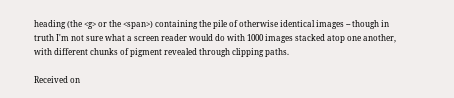heading (the <g> or the <span>) containing the pile of otherwise identical images -- though in truth I'm not sure what a screen reader would do with 1000 images stacked atop one another, with different chunks of pigment revealed through clipping paths.

Received on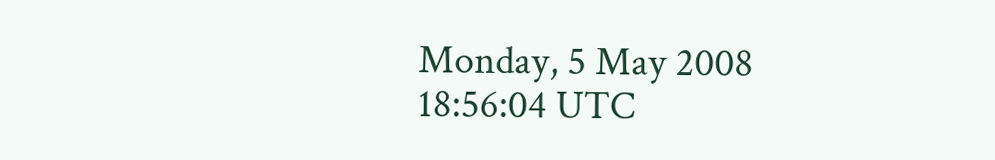Monday, 5 May 2008 18:56:04 UTC